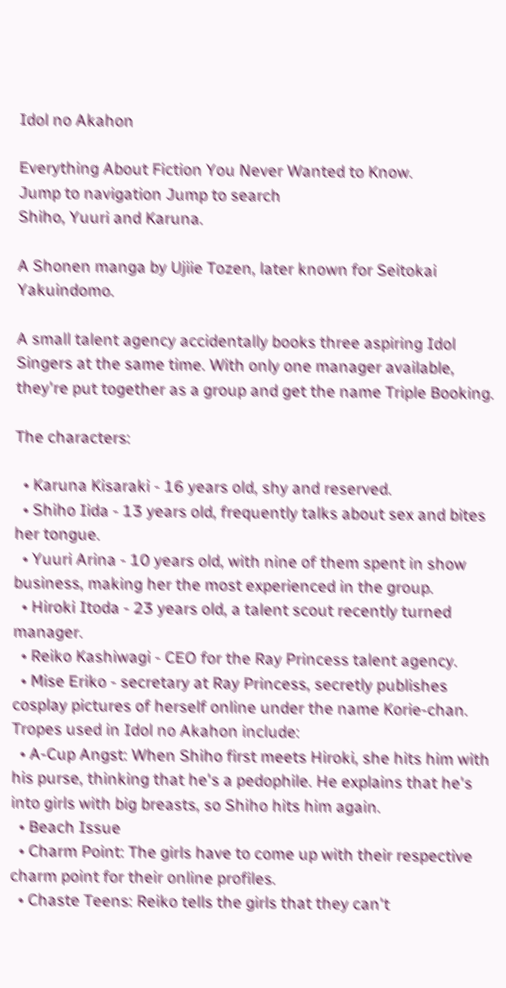Idol no Akahon

Everything About Fiction You Never Wanted to Know.
Jump to navigation Jump to search
Shiho, Yuuri and Karuna.

A Shonen manga by Ujiie Tozen, later known for Seitokai Yakuindomo.

A small talent agency accidentally books three aspiring Idol Singers at the same time. With only one manager available, they're put together as a group and get the name Triple Booking.

The characters:

  • Karuna Kisaraki - 16 years old, shy and reserved.
  • Shiho Iida - 13 years old, frequently talks about sex and bites her tongue.
  • Yuuri Arina - 10 years old, with nine of them spent in show business, making her the most experienced in the group.
  • Hiroki Itoda - 23 years old, a talent scout recently turned manager.
  • Reiko Kashiwagi - CEO for the Ray Princess talent agency.
  • Mise Eriko - secretary at Ray Princess, secretly publishes cosplay pictures of herself online under the name Korie-chan.
Tropes used in Idol no Akahon include:
  • A-Cup Angst: When Shiho first meets Hiroki, she hits him with his purse, thinking that he's a pedophile. He explains that he's into girls with big breasts, so Shiho hits him again.
  • Beach Issue
  • Charm Point: The girls have to come up with their respective charm point for their online profiles.
  • Chaste Teens: Reiko tells the girls that they can't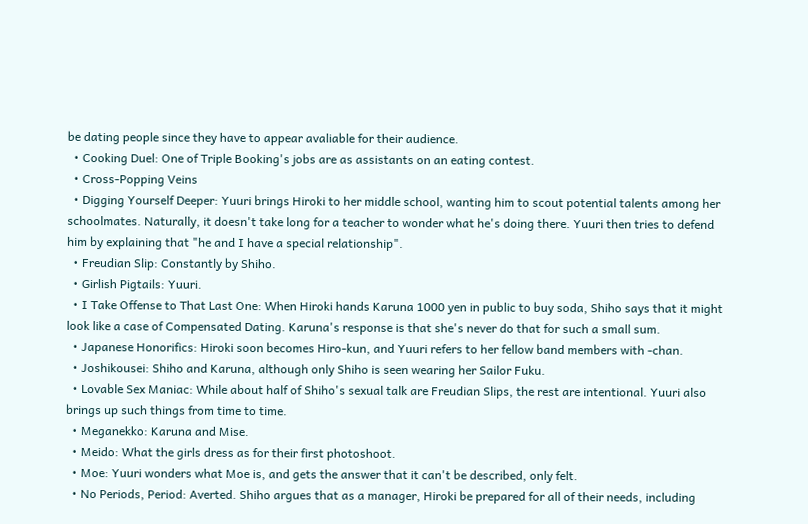be dating people since they have to appear avaliable for their audience.
  • Cooking Duel: One of Triple Booking's jobs are as assistants on an eating contest.
  • Cross-Popping Veins
  • Digging Yourself Deeper: Yuuri brings Hiroki to her middle school, wanting him to scout potential talents among her schoolmates. Naturally, it doesn't take long for a teacher to wonder what he's doing there. Yuuri then tries to defend him by explaining that "he and I have a special relationship".
  • Freudian Slip: Constantly by Shiho.
  • Girlish Pigtails: Yuuri.
  • I Take Offense to That Last One: When Hiroki hands Karuna 1000 yen in public to buy soda, Shiho says that it might look like a case of Compensated Dating. Karuna's response is that she's never do that for such a small sum.
  • Japanese Honorifics: Hiroki soon becomes Hiro-kun, and Yuuri refers to her fellow band members with -chan.
  • Joshikousei: Shiho and Karuna, although only Shiho is seen wearing her Sailor Fuku.
  • Lovable Sex Maniac: While about half of Shiho's sexual talk are Freudian Slips, the rest are intentional. Yuuri also brings up such things from time to time.
  • Meganekko: Karuna and Mise.
  • Meido: What the girls dress as for their first photoshoot.
  • Moe: Yuuri wonders what Moe is, and gets the answer that it can't be described, only felt.
  • No Periods, Period: Averted. Shiho argues that as a manager, Hiroki be prepared for all of their needs, including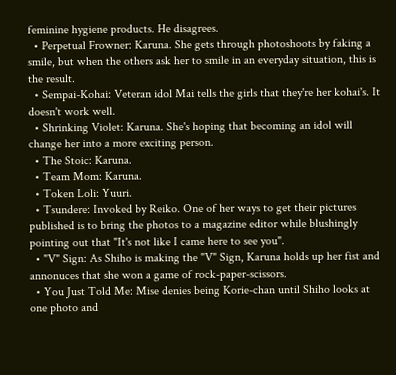feminine hygiene products. He disagrees.
  • Perpetual Frowner: Karuna. She gets through photoshoots by faking a smile, but when the others ask her to smile in an everyday situation, this is the result.
  • Sempai-Kohai: Veteran idol Mai tells the girls that they're her kohai's. It doesn't work well.
  • Shrinking Violet: Karuna. She's hoping that becoming an idol will change her into a more exciting person.
  • The Stoic: Karuna.
  • Team Mom: Karuna.
  • Token Loli: Yuuri.
  • Tsundere: Invoked by Reiko. One of her ways to get their pictures published is to bring the photos to a magazine editor while blushingly pointing out that "It's not like I came here to see you".
  • "V" Sign: As Shiho is making the "V" Sign, Karuna holds up her fist and annonuces that she won a game of rock-paper-scissors.
  • You Just Told Me: Mise denies being Korie-chan until Shiho looks at one photo and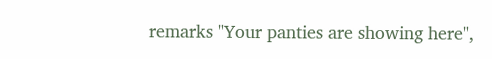remarks "Your panties are showing here",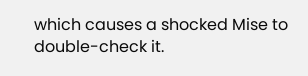which causes a shocked Mise to double-check it.